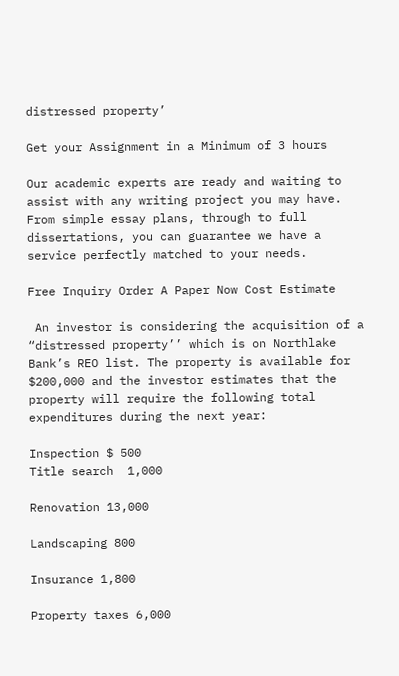distressed property’

Get your Assignment in a Minimum of 3 hours

Our academic experts are ready and waiting to assist with any writing project you may have. From simple essay plans, through to full dissertations, you can guarantee we have a service perfectly matched to your needs.

Free Inquiry Order A Paper Now Cost Estimate

 An investor is considering the acquisition of a “distressed property’’ which is on Northlake Bank’s REO list. The property is available for $200,000 and the investor estimates that the property will require the following total expenditures during the next year:

Inspection $ 500
Title search  1,000

Renovation 13,000

Landscaping 800

Insurance 1,800

Property taxes 6,000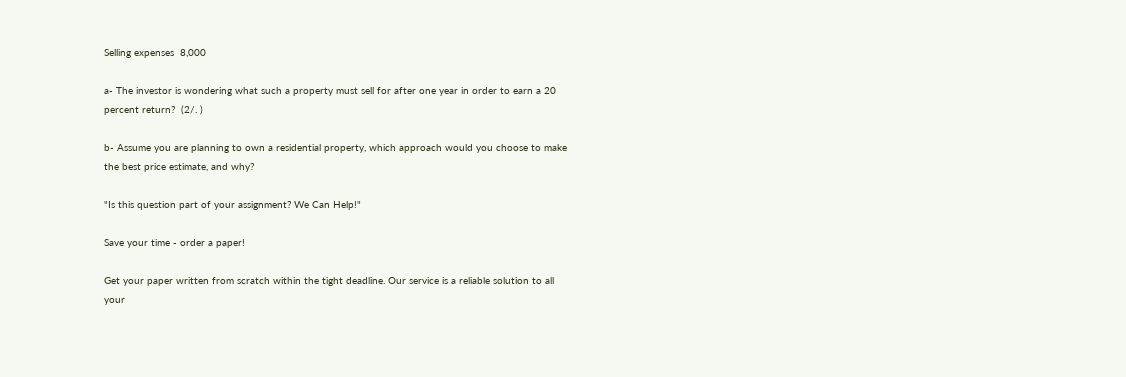Selling expenses  8,000

a- The investor is wondering what such a property must sell for after one year in order to earn a 20 percent return?  (2/. )

b- Assume you are planning to own a residential property, which approach would you choose to make the best price estimate, and why?

"Is this question part of your assignment? We Can Help!"

Save your time - order a paper!

Get your paper written from scratch within the tight deadline. Our service is a reliable solution to all your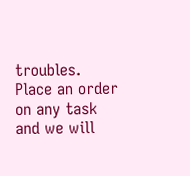troubles. Place an order on any task and we will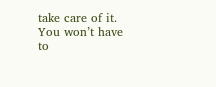take care of it. You won’t have to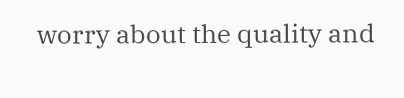worry about the quality and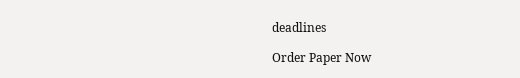deadlines

Order Paper Now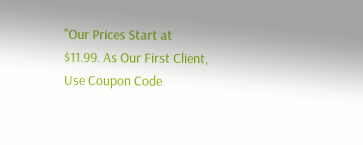"Our Prices Start at $11.99. As Our First Client, Use Coupon Code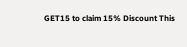GET15 to claim 15% Discount This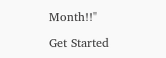Month!!"

Get Started